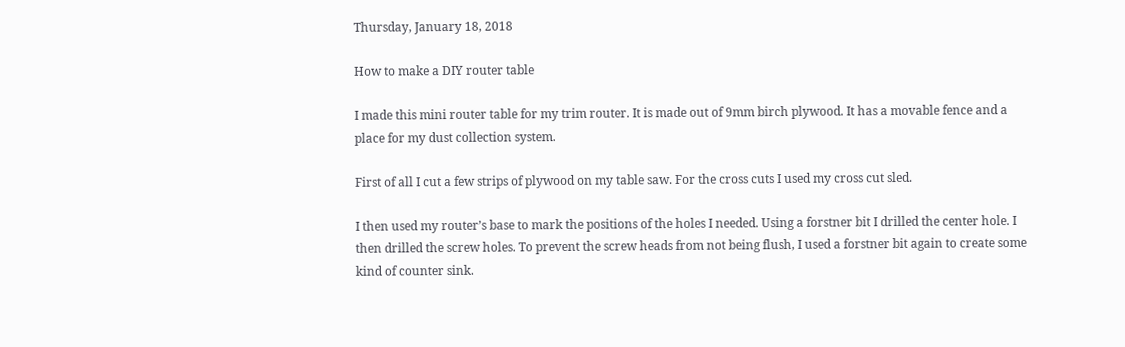Thursday, January 18, 2018

How to make a DIY router table

I made this mini router table for my trim router. It is made out of 9mm birch plywood. It has a movable fence and a place for my dust collection system.

First of all I cut a few strips of plywood on my table saw. For the cross cuts I used my cross cut sled.

I then used my router’s base to mark the positions of the holes I needed. Using a forstner bit I drilled the center hole. I then drilled the screw holes. To prevent the screw heads from not being flush, I used a forstner bit again to create some kind of counter sink.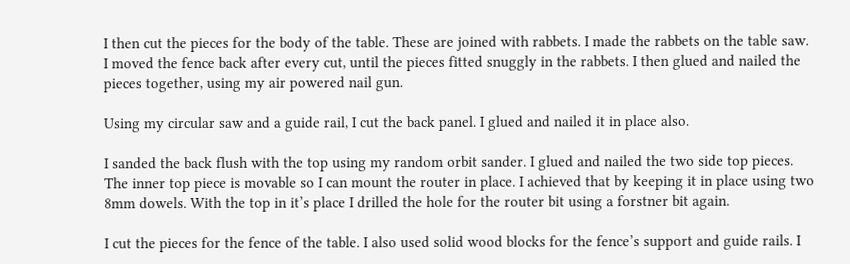I then cut the pieces for the body of the table. These are joined with rabbets. I made the rabbets on the table saw. I moved the fence back after every cut, until the pieces fitted snuggly in the rabbets. I then glued and nailed the pieces together, using my air powered nail gun.

Using my circular saw and a guide rail, I cut the back panel. I glued and nailed it in place also.

I sanded the back flush with the top using my random orbit sander. I glued and nailed the two side top pieces. The inner top piece is movable so I can mount the router in place. I achieved that by keeping it in place using two 8mm dowels. With the top in it’s place I drilled the hole for the router bit using a forstner bit again.

I cut the pieces for the fence of the table. I also used solid wood blocks for the fence’s support and guide rails. I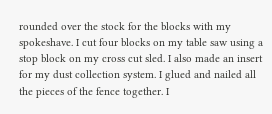rounded over the stock for the blocks with my spokeshave. I cut four blocks on my table saw using a stop block on my cross cut sled. I also made an insert for my dust collection system. I glued and nailed all the pieces of the fence together. I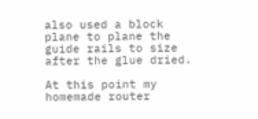also used a block plane to plane the guide rails to size after the glue dried.

At this point my homemade router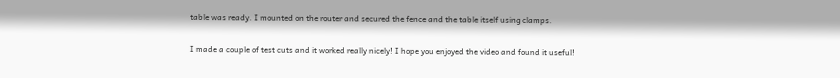table was ready. I mounted on the router and secured the fence and the table itself using clamps.

I made a couple of test cuts and it worked really nicely! I hope you enjoyed the video and found it useful!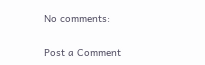No comments:

Post a Comment